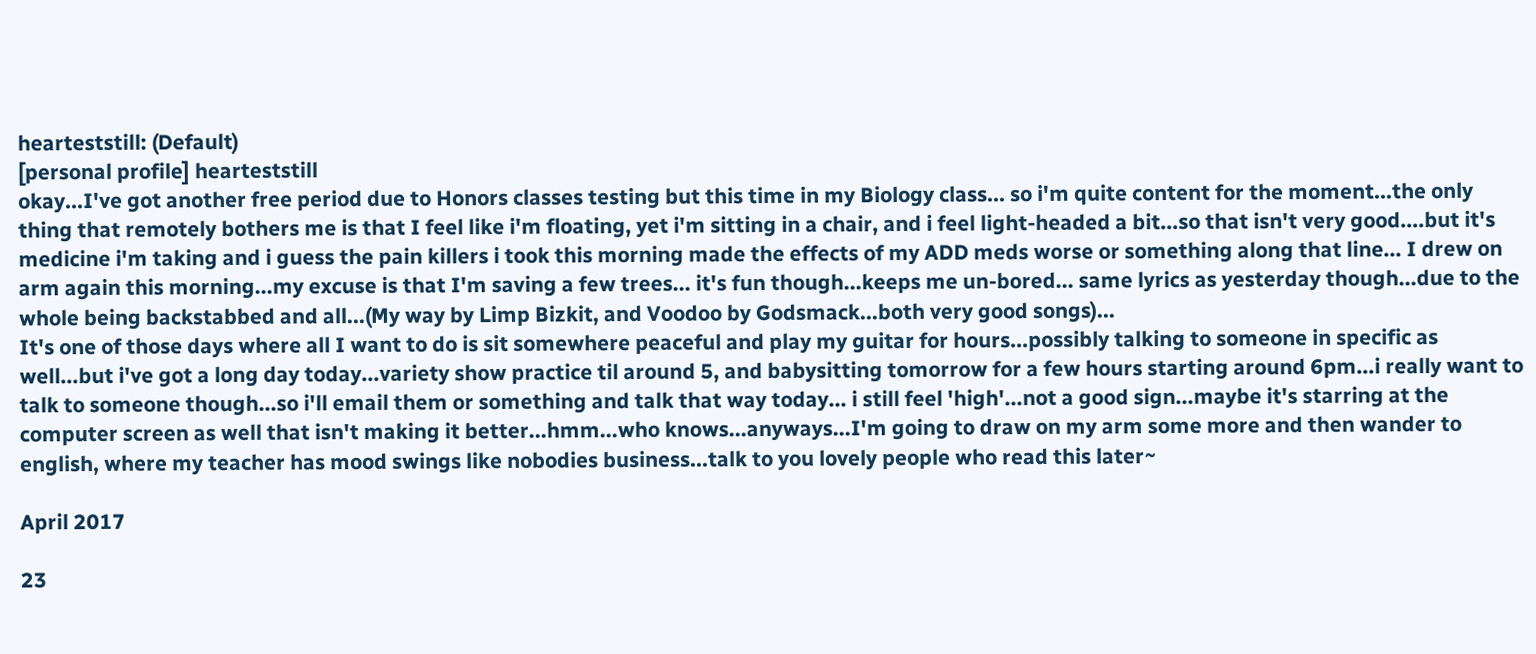hearteststill: (Default)
[personal profile] hearteststill
okay...I've got another free period due to Honors classes testing but this time in my Biology class... so i'm quite content for the moment...the only thing that remotely bothers me is that I feel like i'm floating, yet i'm sitting in a chair, and i feel light-headed a bit...so that isn't very good....but it's medicine i'm taking and i guess the pain killers i took this morning made the effects of my ADD meds worse or something along that line... I drew on arm again this morning...my excuse is that I'm saving a few trees... it's fun though...keeps me un-bored... same lyrics as yesterday though...due to the whole being backstabbed and all...(My way by Limp Bizkit, and Voodoo by Godsmack...both very good songs)...
It's one of those days where all I want to do is sit somewhere peaceful and play my guitar for hours...possibly talking to someone in specific as well...but i've got a long day today...variety show practice til around 5, and babysitting tomorrow for a few hours starting around 6pm...i really want to talk to someone though...so i'll email them or something and talk that way today... i still feel 'high'...not a good sign...maybe it's starring at the computer screen as well that isn't making it better...hmm...who knows...anyways...I'm going to draw on my arm some more and then wander to english, where my teacher has mood swings like nobodies business...talk to you lovely people who read this later~

April 2017

23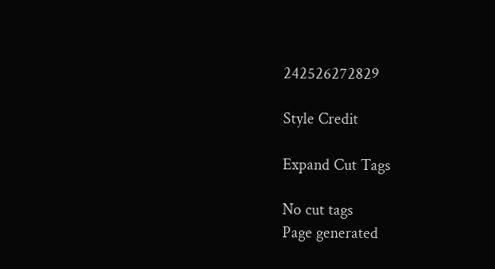242526272829

Style Credit

Expand Cut Tags

No cut tags
Page generated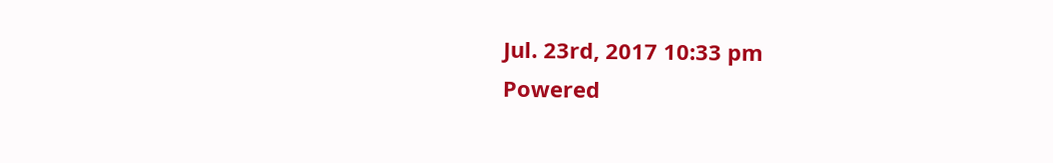Jul. 23rd, 2017 10:33 pm
Powered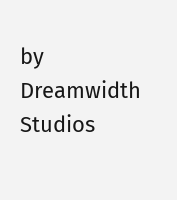by Dreamwidth Studios